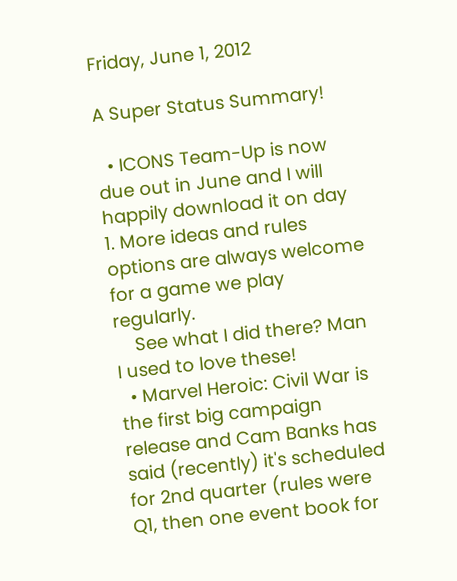Friday, June 1, 2012

A Super Status Summary!

  • ICONS Team-Up is now due out in June and I will happily download it on day 1. More ideas and rules options are always welcome for a game we play regularly.
    See what I did there? Man I used to love these!
  • Marvel Heroic: Civil War is the first big campaign release and Cam Banks has said (recently) it's scheduled for 2nd quarter (rules were Q1, then one event book for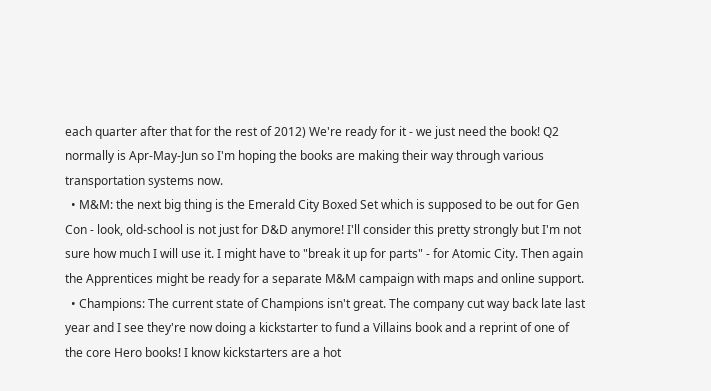each quarter after that for the rest of 2012) We're ready for it - we just need the book! Q2 normally is Apr-May-Jun so I'm hoping the books are making their way through various transportation systems now.
  • M&M: the next big thing is the Emerald City Boxed Set which is supposed to be out for Gen Con - look, old-school is not just for D&D anymore! I'll consider this pretty strongly but I'm not sure how much I will use it. I might have to "break it up for parts" - for Atomic City. Then again the Apprentices might be ready for a separate M&M campaign with maps and online support.
  • Champions: The current state of Champions isn't great. The company cut way back late last year and I see they're now doing a kickstarter to fund a Villains book and a reprint of one of the core Hero books! I know kickstarters are a hot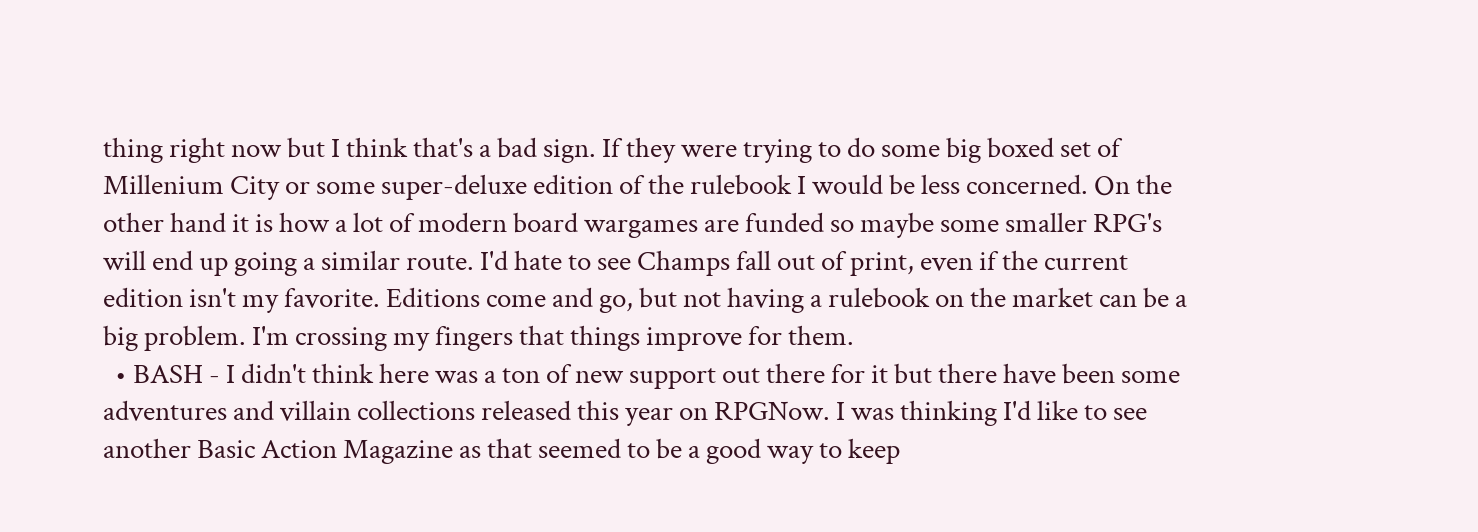thing right now but I think that's a bad sign. If they were trying to do some big boxed set of Millenium City or some super-deluxe edition of the rulebook I would be less concerned. On the other hand it is how a lot of modern board wargames are funded so maybe some smaller RPG's will end up going a similar route. I'd hate to see Champs fall out of print, even if the current edition isn't my favorite. Editions come and go, but not having a rulebook on the market can be a big problem. I'm crossing my fingers that things improve for them.
  • BASH - I didn't think here was a ton of new support out there for it but there have been some adventures and villain collections released this year on RPGNow. I was thinking I'd like to see another Basic Action Magazine as that seemed to be a good way to keep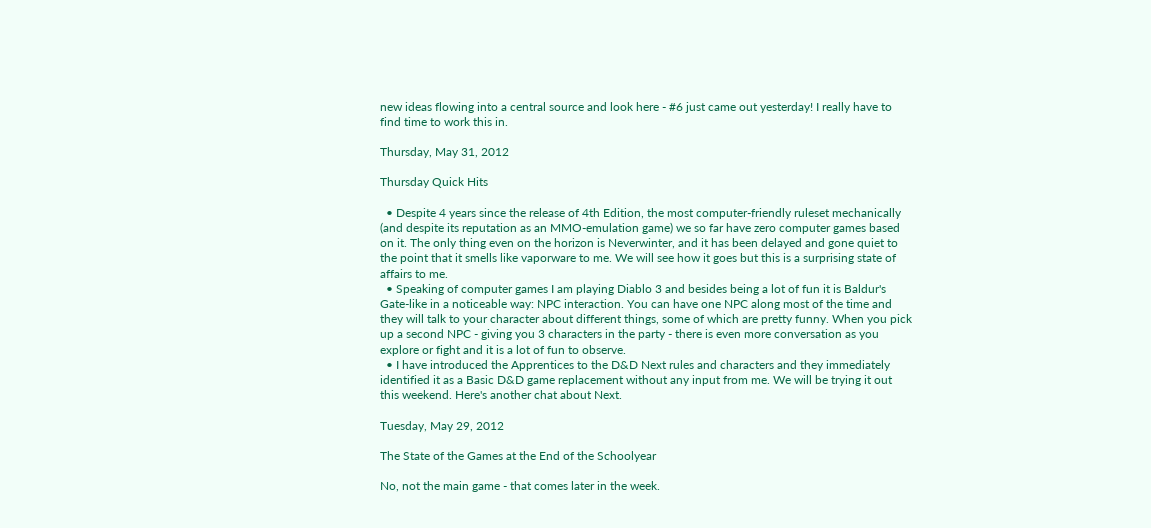new ideas flowing into a central source and look here - #6 just came out yesterday! I really have to find time to work this in.

Thursday, May 31, 2012

Thursday Quick Hits

  • Despite 4 years since the release of 4th Edition, the most computer-friendly ruleset mechanically (and despite its reputation as an MMO-emulation game) we so far have zero computer games based on it. The only thing even on the horizon is Neverwinter, and it has been delayed and gone quiet to the point that it smells like vaporware to me. We will see how it goes but this is a surprising state of affairs to me.
  • Speaking of computer games I am playing Diablo 3 and besides being a lot of fun it is Baldur's Gate-like in a noticeable way: NPC interaction. You can have one NPC along most of the time and they will talk to your character about different things, some of which are pretty funny. When you pick up a second NPC - giving you 3 characters in the party - there is even more conversation as you explore or fight and it is a lot of fun to observe.
  • I have introduced the Apprentices to the D&D Next rules and characters and they immediately identified it as a Basic D&D game replacement without any input from me. We will be trying it out this weekend. Here's another chat about Next.

Tuesday, May 29, 2012

The State of the Games at the End of the Schoolyear

No, not the main game - that comes later in the week.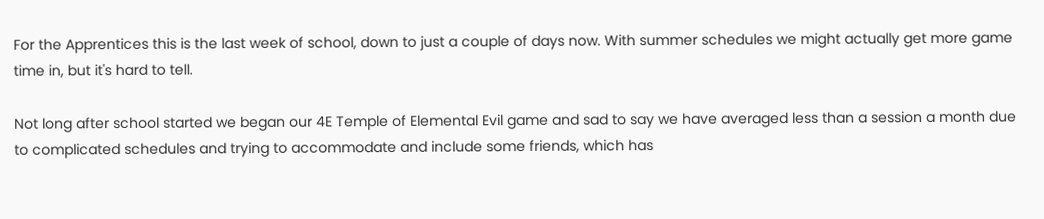For the Apprentices this is the last week of school, down to just a couple of days now. With summer schedules we might actually get more game time in, but it's hard to tell.

Not long after school started we began our 4E Temple of Elemental Evil game and sad to say we have averaged less than a session a month due to complicated schedules and trying to accommodate and include some friends, which has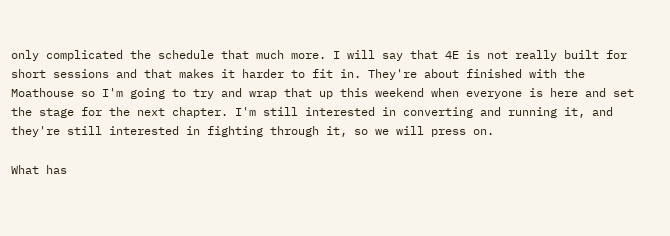only complicated the schedule that much more. I will say that 4E is not really built for short sessions and that makes it harder to fit in. They're about finished with the Moathouse so I'm going to try and wrap that up this weekend when everyone is here and set the stage for the next chapter. I'm still interested in converting and running it, and they're still interested in fighting through it, so we will press on.

What has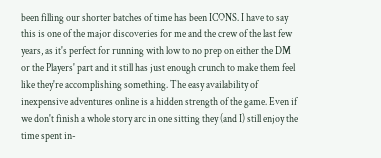been filling our shorter batches of time has been ICONS. I have to say this is one of the major discoveries for me and the crew of the last few years, as it's perfect for running with low to no prep on either the DM or the Players' part and it still has just enough crunch to make them feel like they're accomplishing something. The easy availability of inexpensive adventures online is a hidden strength of the game. Even if we don't finish a whole story arc in one sitting they (and I) still enjoy the time spent in-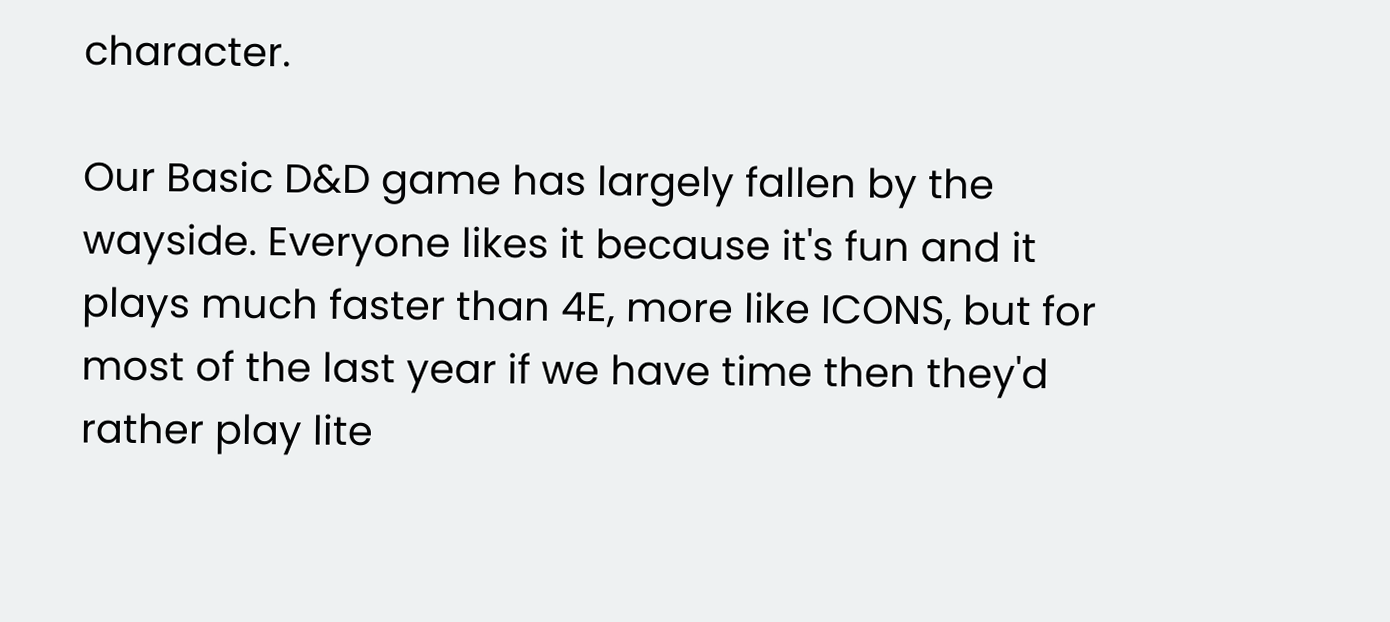character.

Our Basic D&D game has largely fallen by the wayside. Everyone likes it because it's fun and it plays much faster than 4E, more like ICONS, but for most of the last year if we have time then they'd rather play lite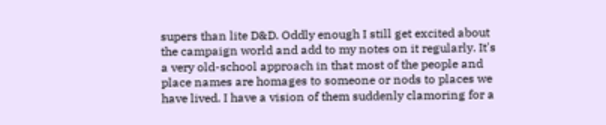supers than lite D&D. Oddly enough I still get excited about the campaign world and add to my notes on it regularly. It's a very old-school approach in that most of the people and place names are homages to someone or nods to places we have lived. I have a vision of them suddenly clamoring for a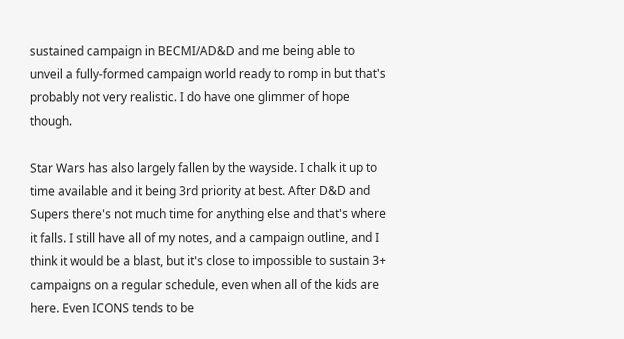sustained campaign in BECMI/AD&D and me being able to unveil a fully-formed campaign world ready to romp in but that's probably not very realistic. I do have one glimmer of hope though.

Star Wars has also largely fallen by the wayside. I chalk it up to time available and it being 3rd priority at best. After D&D and Supers there's not much time for anything else and that's where it falls. I still have all of my notes, and a campaign outline, and I think it would be a blast, but it's close to impossible to sustain 3+ campaigns on a regular schedule, even when all of the kids are here. Even ICONS tends to be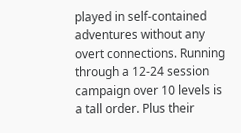played in self-contained adventures without any overt connections. Running through a 12-24 session campaign over 10 levels is a tall order. Plus their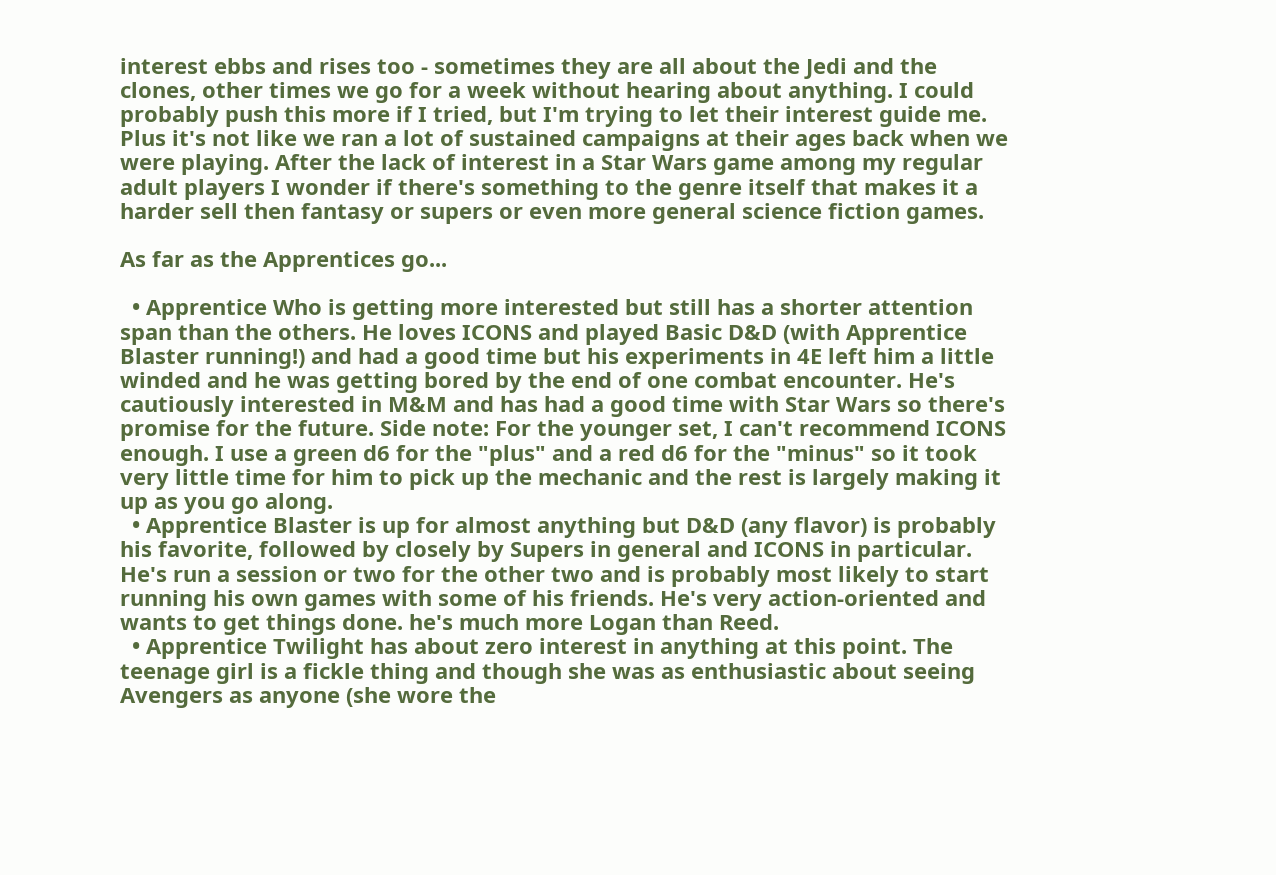interest ebbs and rises too - sometimes they are all about the Jedi and the clones, other times we go for a week without hearing about anything. I could probably push this more if I tried, but I'm trying to let their interest guide me. Plus it's not like we ran a lot of sustained campaigns at their ages back when we were playing. After the lack of interest in a Star Wars game among my regular adult players I wonder if there's something to the genre itself that makes it a harder sell then fantasy or supers or even more general science fiction games.

As far as the Apprentices go...

  • Apprentice Who is getting more interested but still has a shorter attention span than the others. He loves ICONS and played Basic D&D (with Apprentice Blaster running!) and had a good time but his experiments in 4E left him a little winded and he was getting bored by the end of one combat encounter. He's cautiously interested in M&M and has had a good time with Star Wars so there's promise for the future. Side note: For the younger set, I can't recommend ICONS enough. I use a green d6 for the "plus" and a red d6 for the "minus" so it took very little time for him to pick up the mechanic and the rest is largely making it up as you go along.
  • Apprentice Blaster is up for almost anything but D&D (any flavor) is probably his favorite, followed by closely by Supers in general and ICONS in particular. He's run a session or two for the other two and is probably most likely to start running his own games with some of his friends. He's very action-oriented and wants to get things done. he's much more Logan than Reed.
  • Apprentice Twilight has about zero interest in anything at this point. The teenage girl is a fickle thing and though she was as enthusiastic about seeing Avengers as anyone (she wore the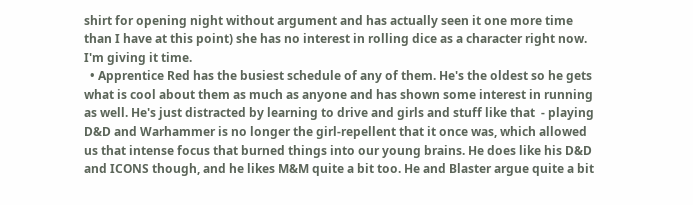shirt for opening night without argument and has actually seen it one more time than I have at this point) she has no interest in rolling dice as a character right now. I'm giving it time.
  • Apprentice Red has the busiest schedule of any of them. He's the oldest so he gets what is cool about them as much as anyone and has shown some interest in running as well. He's just distracted by learning to drive and girls and stuff like that  - playing D&D and Warhammer is no longer the girl-repellent that it once was, which allowed us that intense focus that burned things into our young brains. He does like his D&D and ICONS though, and he likes M&M quite a bit too. He and Blaster argue quite a bit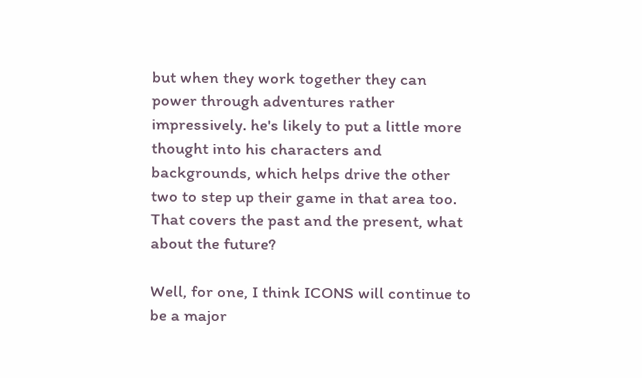but when they work together they can power through adventures rather impressively. he's likely to put a little more thought into his characters and backgrounds, which helps drive the other two to step up their game in that area too.
That covers the past and the present, what about the future?

Well, for one, I think ICONS will continue to be a major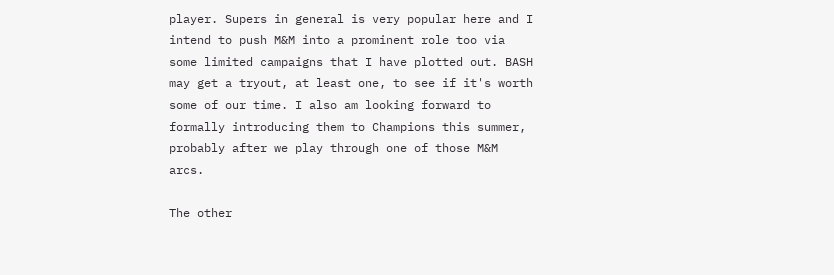player. Supers in general is very popular here and I intend to push M&M into a prominent role too via some limited campaigns that I have plotted out. BASH may get a tryout, at least one, to see if it's worth some of our time. I also am looking forward to formally introducing them to Champions this summer, probably after we play through one of those M&M arcs.

The other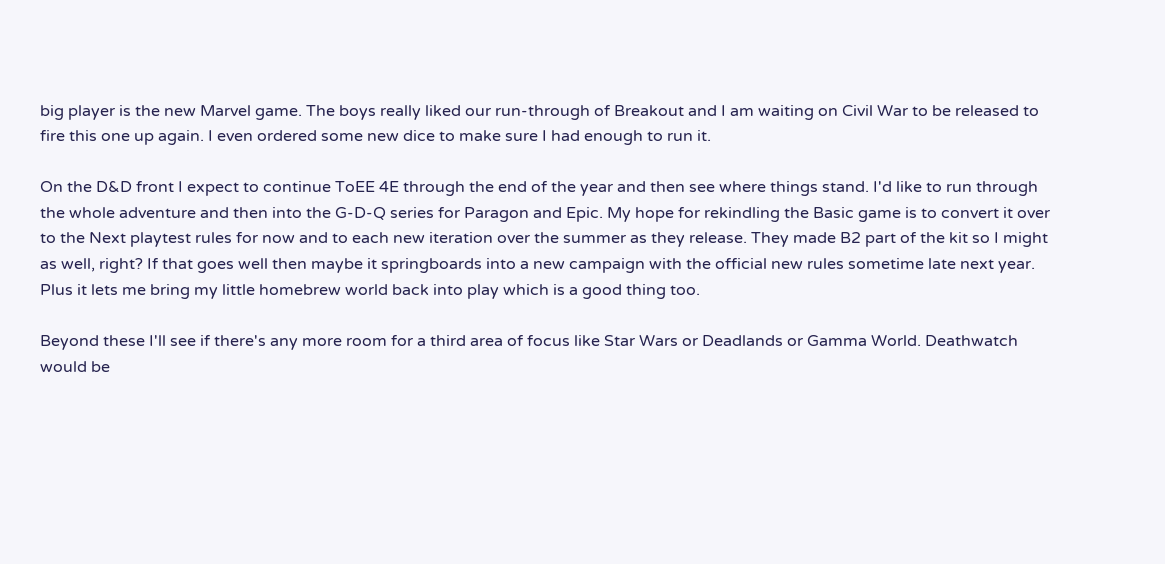big player is the new Marvel game. The boys really liked our run-through of Breakout and I am waiting on Civil War to be released to fire this one up again. I even ordered some new dice to make sure I had enough to run it.

On the D&D front I expect to continue ToEE 4E through the end of the year and then see where things stand. I'd like to run through the whole adventure and then into the G-D-Q series for Paragon and Epic. My hope for rekindling the Basic game is to convert it over to the Next playtest rules for now and to each new iteration over the summer as they release. They made B2 part of the kit so I might as well, right? If that goes well then maybe it springboards into a new campaign with the official new rules sometime late next year. Plus it lets me bring my little homebrew world back into play which is a good thing too.

Beyond these I'll see if there's any more room for a third area of focus like Star Wars or Deadlands or Gamma World. Deathwatch would be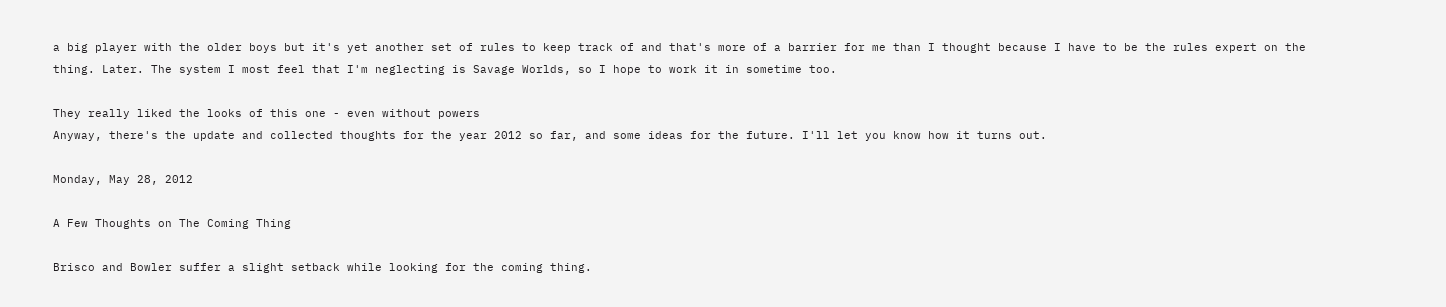a big player with the older boys but it's yet another set of rules to keep track of and that's more of a barrier for me than I thought because I have to be the rules expert on the thing. Later. The system I most feel that I'm neglecting is Savage Worlds, so I hope to work it in sometime too.

They really liked the looks of this one - even without powers
Anyway, there's the update and collected thoughts for the year 2012 so far, and some ideas for the future. I'll let you know how it turns out.

Monday, May 28, 2012

A Few Thoughts on The Coming Thing

Brisco and Bowler suffer a slight setback while looking for the coming thing.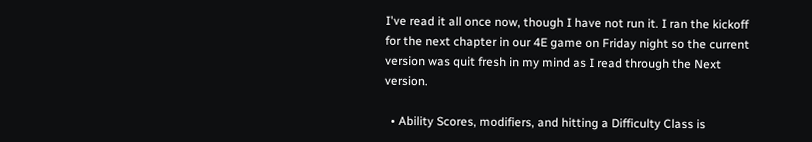I've read it all once now, though I have not run it. I ran the kickoff for the next chapter in our 4E game on Friday night so the current version was quit fresh in my mind as I read through the Next version.

  • Ability Scores, modifiers, and hitting a Difficulty Class is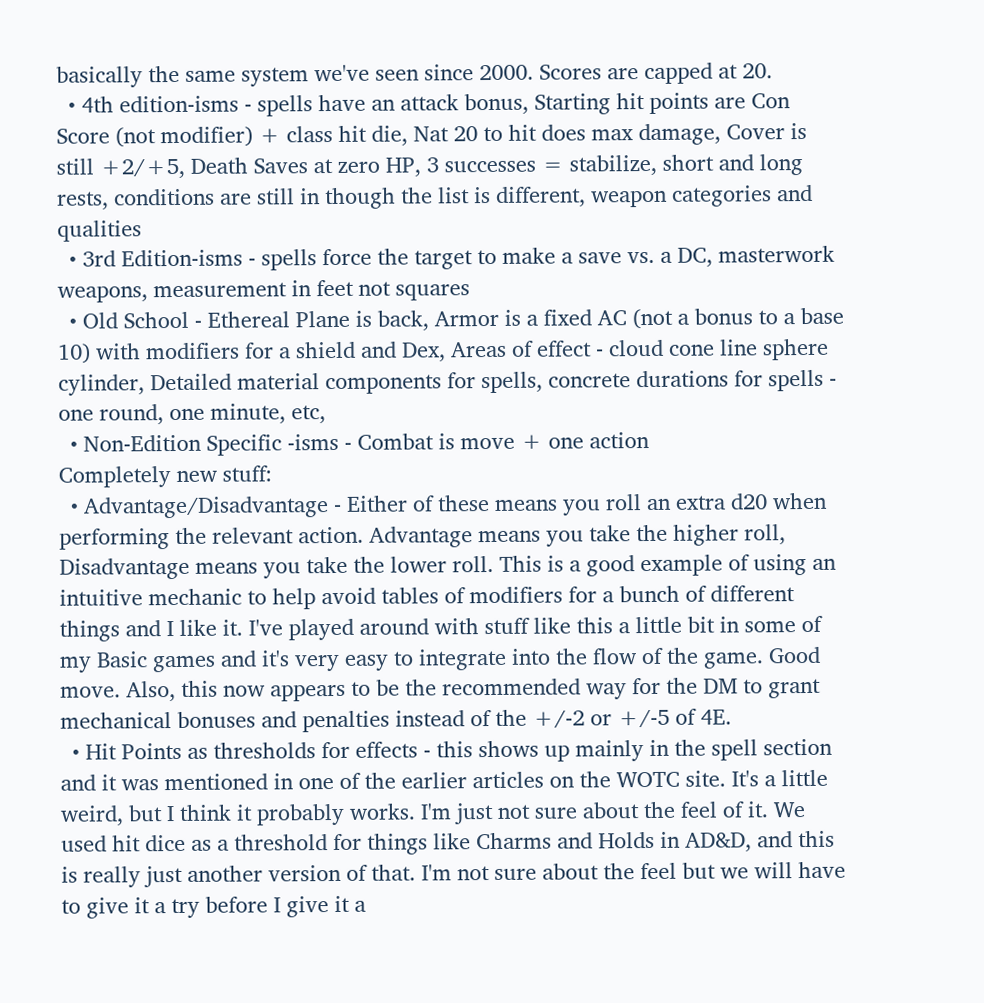basically the same system we've seen since 2000. Scores are capped at 20.
  • 4th edition-isms - spells have an attack bonus, Starting hit points are Con Score (not modifier) + class hit die, Nat 20 to hit does max damage, Cover is still +2/+5, Death Saves at zero HP, 3 successes = stabilize, short and long rests, conditions are still in though the list is different, weapon categories and qualities
  • 3rd Edition-isms - spells force the target to make a save vs. a DC, masterwork weapons, measurement in feet not squares
  • Old School - Ethereal Plane is back, Armor is a fixed AC (not a bonus to a base 10) with modifiers for a shield and Dex, Areas of effect - cloud cone line sphere cylinder, Detailed material components for spells, concrete durations for spells - one round, one minute, etc,
  • Non-Edition Specific -isms - Combat is move + one action
Completely new stuff:
  • Advantage/Disadvantage - Either of these means you roll an extra d20 when performing the relevant action. Advantage means you take the higher roll, Disadvantage means you take the lower roll. This is a good example of using an intuitive mechanic to help avoid tables of modifiers for a bunch of different things and I like it. I've played around with stuff like this a little bit in some of my Basic games and it's very easy to integrate into the flow of the game. Good move. Also, this now appears to be the recommended way for the DM to grant mechanical bonuses and penalties instead of the +/-2 or +/-5 of 4E.
  • Hit Points as thresholds for effects - this shows up mainly in the spell section and it was mentioned in one of the earlier articles on the WOTC site. It's a little weird, but I think it probably works. I'm just not sure about the feel of it. We used hit dice as a threshold for things like Charms and Holds in AD&D, and this is really just another version of that. I'm not sure about the feel but we will have to give it a try before I give it a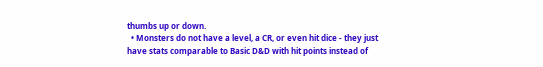thumbs up or down.
  • Monsters do not have a level, a CR, or even hit dice - they just have stats comparable to Basic D&D with hit points instead of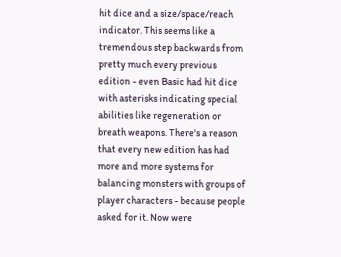hit dice and a size/space/reach indicator. This seems like a tremendous step backwards from pretty much every previous edition - even Basic had hit dice with asterisks indicating special abilities like regeneration or breath weapons. There's a reason that every new edition has had more and more systems for balancing monsters with groups of player characters - because people asked for it. Now were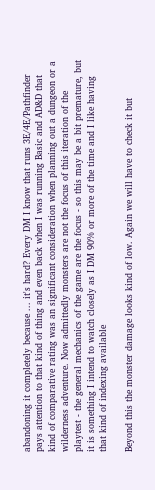abandoning it completely because ... it's hard? Every DM I know that runs 3E/4E/Pathfinder pays attention to that kind of thing and even back when I was running Basic and AD&D that kind of comparative rating was an significant consideration when planning out a dungeon or a wilderness adventure. Now admittedly monsters are not the focus of this iteration of the playtest - the general mechanics of the game are the focus - so this may be a bit premature, but it is something I intend to watch closely as I DM 90% or more of the time and I like having that kind of indexing available

Beyond this the monster damage looks kind of low. Again we will have to check it but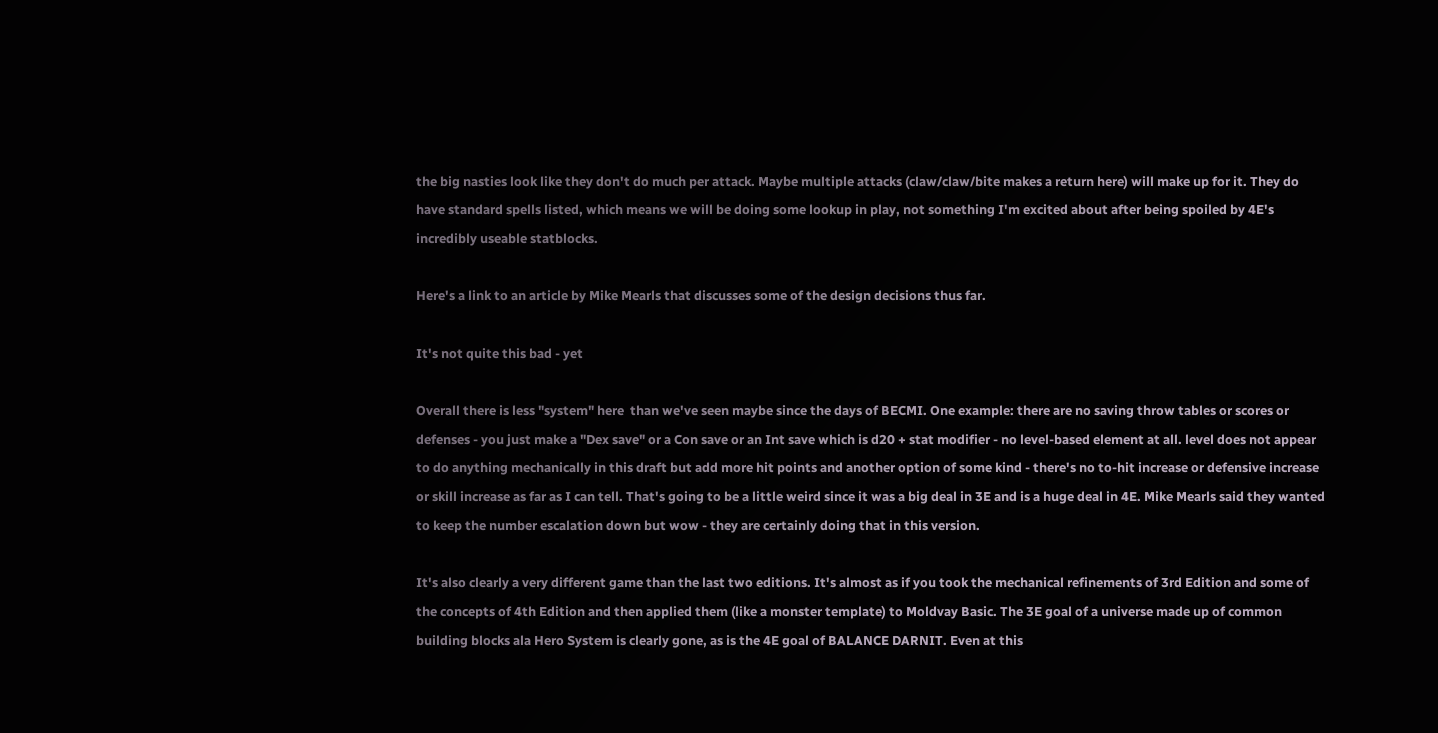the big nasties look like they don't do much per attack. Maybe multiple attacks (claw/claw/bite makes a return here) will make up for it. They do have standard spells listed, which means we will be doing some lookup in play, not something I'm excited about after being spoiled by 4E's incredibly useable statblocks.

Here's a link to an article by Mike Mearls that discusses some of the design decisions thus far.

It's not quite this bad - yet

Overall there is less "system" here  than we've seen maybe since the days of BECMI. One example: there are no saving throw tables or scores or defenses - you just make a "Dex save" or a Con save or an Int save which is d20 + stat modifier - no level-based element at all. level does not appear to do anything mechanically in this draft but add more hit points and another option of some kind - there's no to-hit increase or defensive increase or skill increase as far as I can tell. That's going to be a little weird since it was a big deal in 3E and is a huge deal in 4E. Mike Mearls said they wanted to keep the number escalation down but wow - they are certainly doing that in this version.

It's also clearly a very different game than the last two editions. It's almost as if you took the mechanical refinements of 3rd Edition and some of the concepts of 4th Edition and then applied them (like a monster template) to Moldvay Basic. The 3E goal of a universe made up of common building blocks ala Hero System is clearly gone, as is the 4E goal of BALANCE DARNIT. Even at this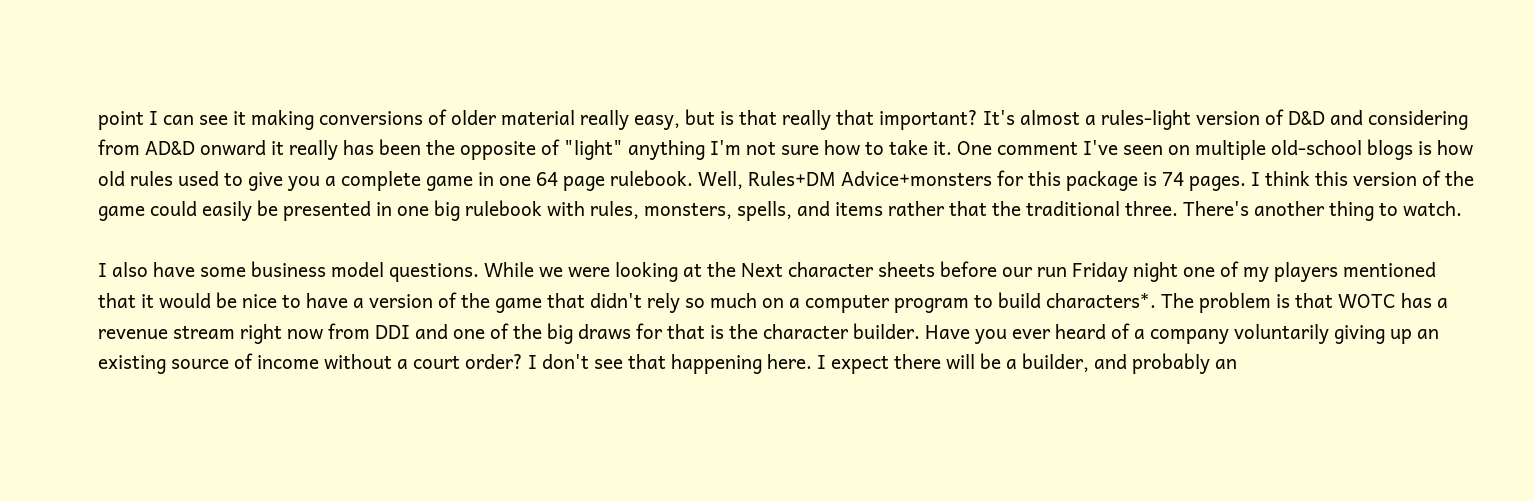point I can see it making conversions of older material really easy, but is that really that important? It's almost a rules-light version of D&D and considering from AD&D onward it really has been the opposite of "light" anything I'm not sure how to take it. One comment I've seen on multiple old-school blogs is how old rules used to give you a complete game in one 64 page rulebook. Well, Rules+DM Advice+monsters for this package is 74 pages. I think this version of the game could easily be presented in one big rulebook with rules, monsters, spells, and items rather that the traditional three. There's another thing to watch.

I also have some business model questions. While we were looking at the Next character sheets before our run Friday night one of my players mentioned that it would be nice to have a version of the game that didn't rely so much on a computer program to build characters*. The problem is that WOTC has a revenue stream right now from DDI and one of the big draws for that is the character builder. Have you ever heard of a company voluntarily giving up an existing source of income without a court order? I don't see that happening here. I expect there will be a builder, and probably an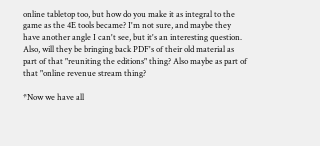online tabletop too, but how do you make it as integral to the game as the 4E tools became? I'm not sure, and maybe they have another angle I can't see, but it's an interesting question. Also, will they be bringing back PDF's of their old material as part of that "reuniting the editions" thing? Also maybe as part of that "online revenue stream thing?

*Now we have all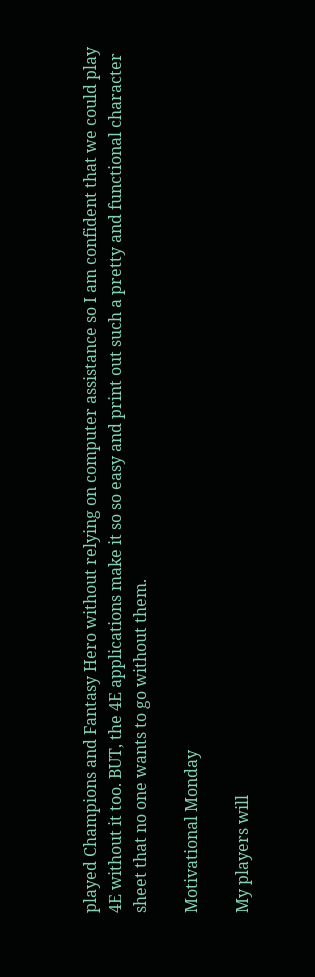played Champions and Fantasy Hero without relying on computer assistance so I am confident that we could play 4E without it too. BUT, the 4E applications make it so so easy and print out such a pretty and functional character sheet that no one wants to go without them.

Motivational Monday

My players will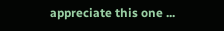appreciate this one ...